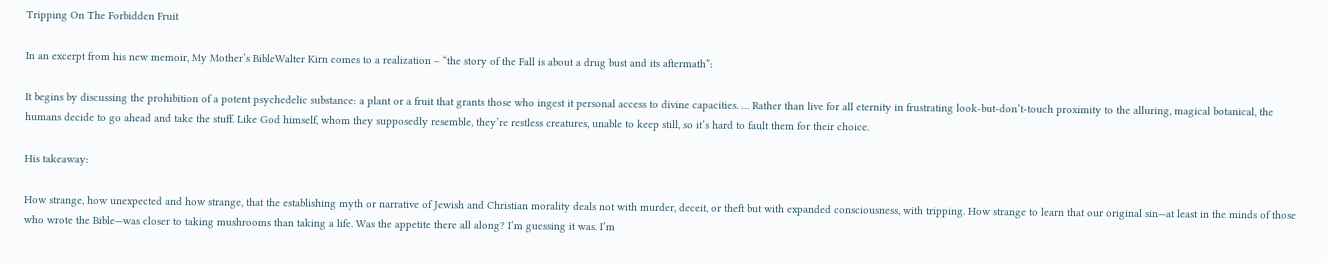Tripping On The Forbidden Fruit

In an excerpt from his new memoir, My Mother’s BibleWalter Kirn comes to a realization – “the story of the Fall is about a drug bust and its aftermath”:

It begins by discussing the prohibition of a potent psychedelic substance: a plant or a fruit that grants those who ingest it personal access to divine capacities. … Rather than live for all eternity in frustrating look-but-don’t-touch proximity to the alluring, magical botanical, the humans decide to go ahead and take the stuff. Like God himself, whom they supposedly resemble, they’re restless creatures, unable to keep still, so it’s hard to fault them for their choice.

His takeaway:

How strange, how unexpected and how strange, that the establishing myth or narrative of Jewish and Christian morality deals not with murder, deceit, or theft but with expanded consciousness, with tripping. How strange to learn that our original sin—at least in the minds of those who wrote the Bible—was closer to taking mushrooms than taking a life. Was the appetite there all along? I’m guessing it was. I’m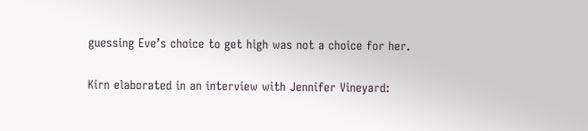guessing Eve’s choice to get high was not a choice for her.

Kirn elaborated in an interview with Jennifer Vineyard: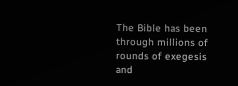The Bible has been through millions of rounds of exegesis and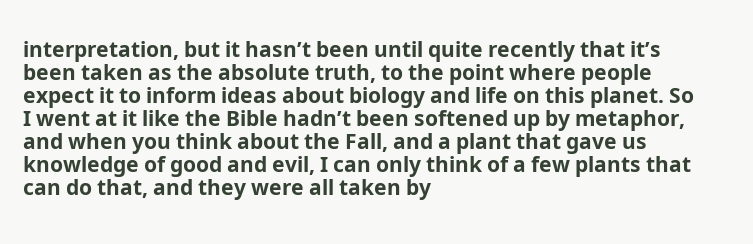interpretation, but it hasn’t been until quite recently that it’s been taken as the absolute truth, to the point where people expect it to inform ideas about biology and life on this planet. So I went at it like the Bible hadn’t been softened up by metaphor, and when you think about the Fall, and a plant that gave us knowledge of good and evil, I can only think of a few plants that can do that, and they were all taken by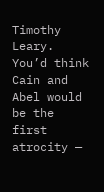Timothy Leary. You’d think Cain and Abel would be the first atrocity —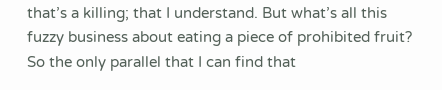that’s a killing; that I understand. But what’s all this fuzzy business about eating a piece of prohibited fruit? So the only parallel that I can find that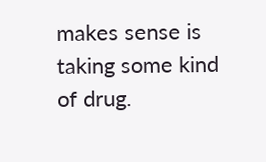makes sense is taking some kind of drug.